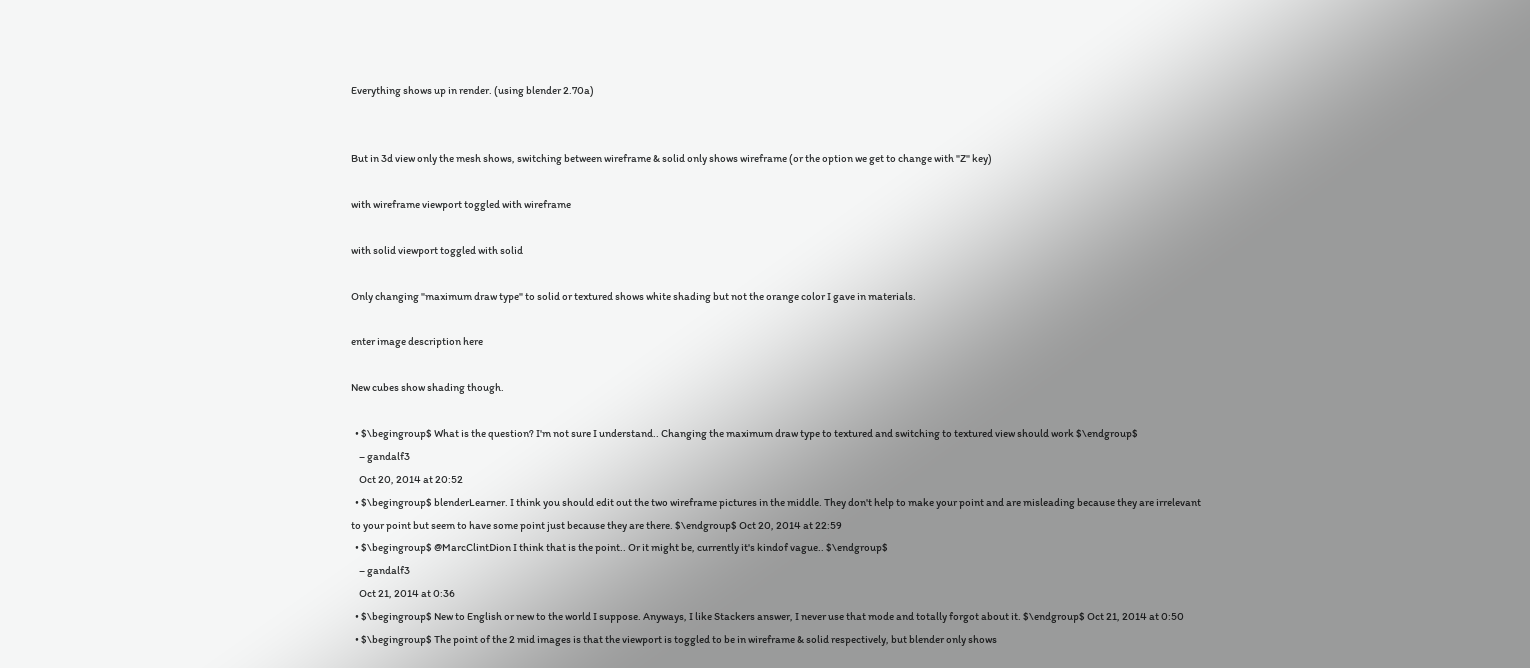Everything shows up in render. (using blender 2.70a)


But in 3d view only the mesh shows, switching between wireframe & solid only shows wireframe (or the option we get to change with "Z" key)

with wireframe viewport toggled with wireframe

with solid viewport toggled with solid

Only changing "maximum draw type" to solid or textured shows white shading but not the orange color I gave in materials.

enter image description here

New cubes show shading though.

  • $\begingroup$ What is the question? I'm not sure I understand.. Changing the maximum draw type to textured and switching to textured view should work $\endgroup$
    – gandalf3
    Oct 20, 2014 at 20:52
  • $\begingroup$ blenderLearner. I think you should edit out the two wireframe pictures in the middle. They don't help to make your point and are misleading because they are irrelevant to your point but seem to have some point just because they are there. $\endgroup$ Oct 20, 2014 at 22:59
  • $\begingroup$ @MarcClintDion I think that is the point.. Or it might be, currently it's kindof vague.. $\endgroup$
    – gandalf3
    Oct 21, 2014 at 0:36
  • $\begingroup$ New to English or new to the world I suppose. Anyways, I like Stackers answer, I never use that mode and totally forgot about it. $\endgroup$ Oct 21, 2014 at 0:50
  • $\begingroup$ The point of the 2 mid images is that the viewport is toggled to be in wireframe & solid respectively, but blender only shows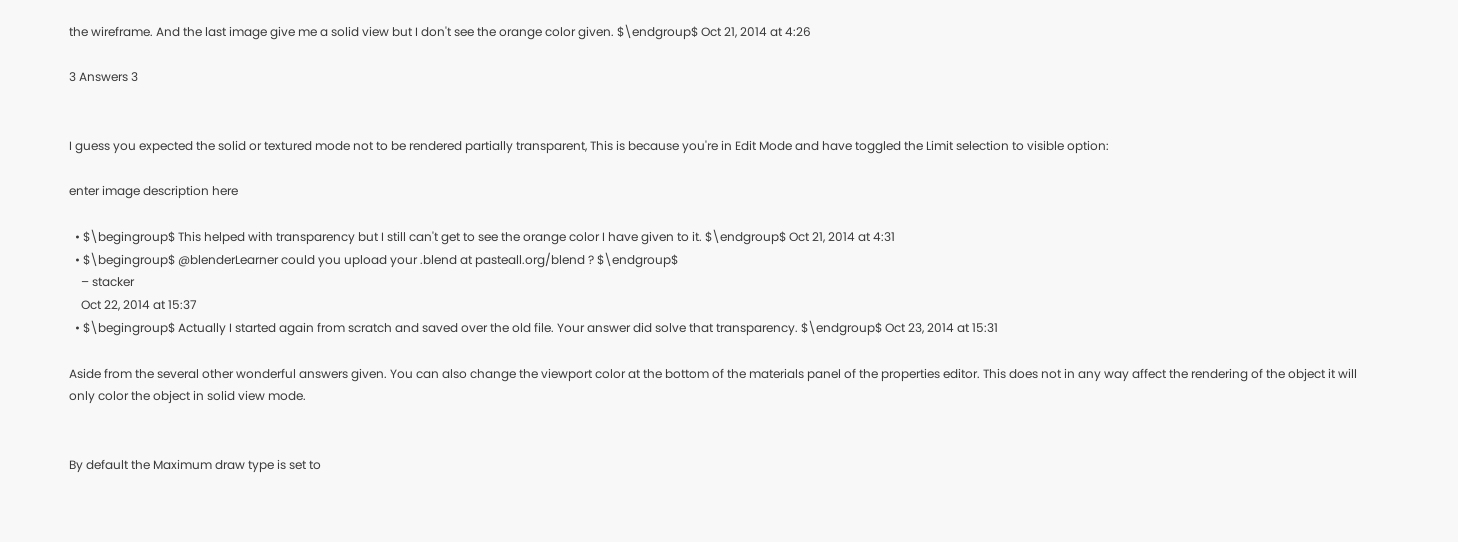the wireframe. And the last image give me a solid view but I don't see the orange color given. $\endgroup$ Oct 21, 2014 at 4:26

3 Answers 3


I guess you expected the solid or textured mode not to be rendered partially transparent, This is because you're in Edit Mode and have toggled the Limit selection to visible option:

enter image description here

  • $\begingroup$ This helped with transparency but I still can't get to see the orange color I have given to it. $\endgroup$ Oct 21, 2014 at 4:31
  • $\begingroup$ @blenderLearner could you upload your .blend at pasteall.org/blend ? $\endgroup$
    – stacker
    Oct 22, 2014 at 15:37
  • $\begingroup$ Actually I started again from scratch and saved over the old file. Your answer did solve that transparency. $\endgroup$ Oct 23, 2014 at 15:31

Aside from the several other wonderful answers given. You can also change the viewport color at the bottom of the materials panel of the properties editor. This does not in any way affect the rendering of the object it will only color the object in solid view mode.


By default the Maximum draw type is set to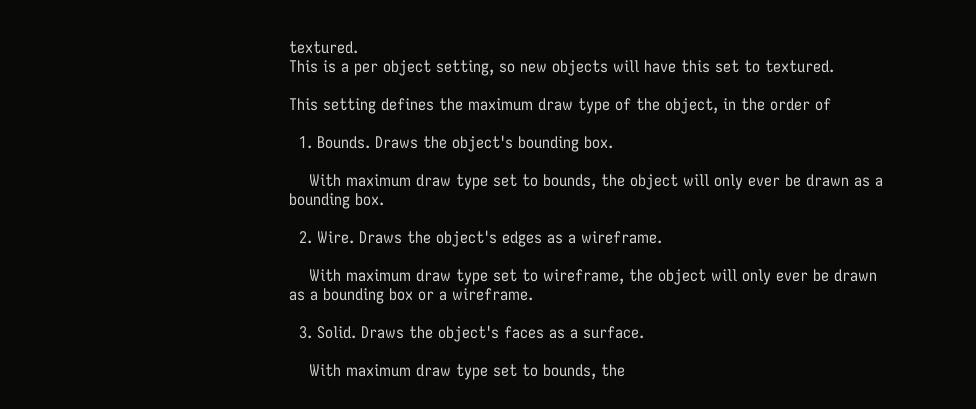textured.
This is a per object setting, so new objects will have this set to textured.

This setting defines the maximum draw type of the object, in the order of

  1. Bounds. Draws the object's bounding box.

    With maximum draw type set to bounds, the object will only ever be drawn as a bounding box.

  2. Wire. Draws the object's edges as a wireframe.

    With maximum draw type set to wireframe, the object will only ever be drawn as a bounding box or a wireframe.

  3. Solid. Draws the object's faces as a surface.

    With maximum draw type set to bounds, the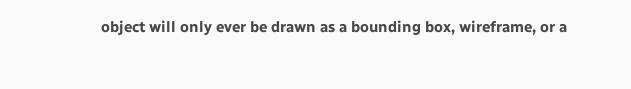object will only ever be drawn as a bounding box, wireframe, or a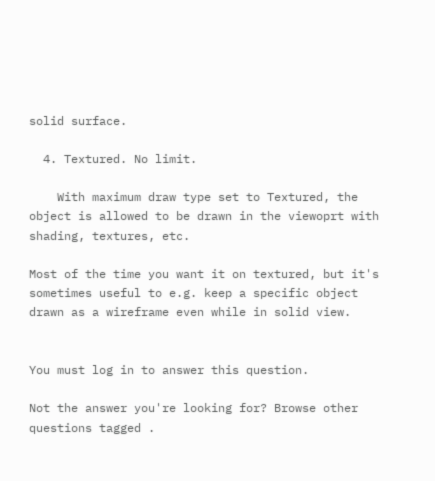solid surface.

  4. Textured. No limit.

    With maximum draw type set to Textured, the object is allowed to be drawn in the viewoprt with shading, textures, etc.

Most of the time you want it on textured, but it's sometimes useful to e.g. keep a specific object drawn as a wireframe even while in solid view.


You must log in to answer this question.

Not the answer you're looking for? Browse other questions tagged .